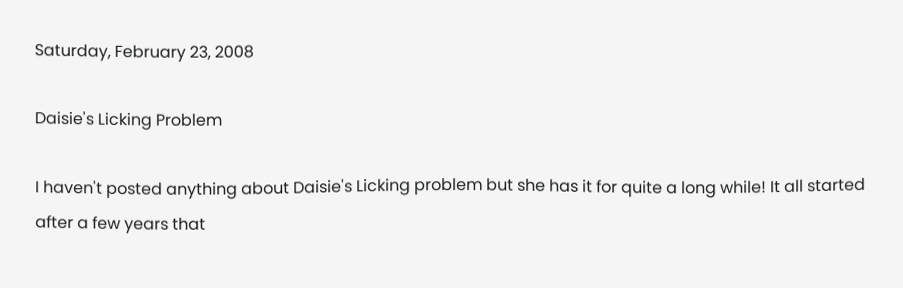Saturday, February 23, 2008

Daisie's Licking Problem

I haven't posted anything about Daisie's Licking problem but she has it for quite a long while! It all started after a few years that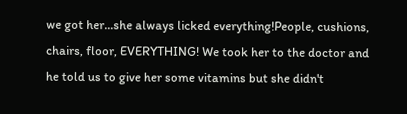we got her...she always licked everything!People, cushions, chairs, floor, EVERYTHING! We took her to the doctor and he told us to give her some vitamins but she didn't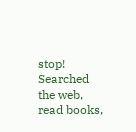stop! Searched the web, read books,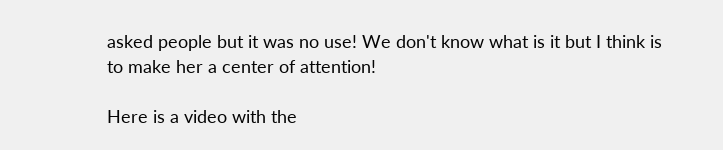asked people but it was no use! We don't know what is it but I think is to make her a center of attention!

Here is a video with the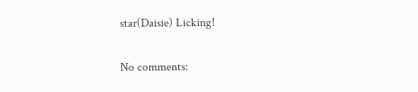star(Daisie) Licking!

No comments: